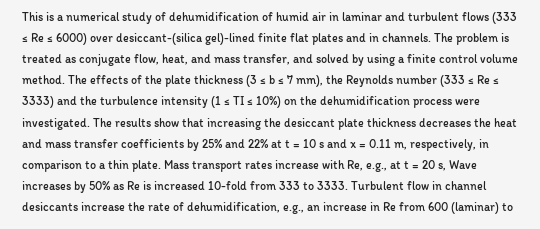This is a numerical study of dehumidification of humid air in laminar and turbulent flows (333 ≤ Re ≤ 6000) over desiccant-(silica gel)-lined finite flat plates and in channels. The problem is treated as conjugate flow, heat, and mass transfer, and solved by using a finite control volume method. The effects of the plate thickness (3 ≤ b ≤ 7 mm), the Reynolds number (333 ≤ Re ≤ 3333) and the turbulence intensity (1 ≤ TI ≤ 10%) on the dehumidification process were investigated. The results show that increasing the desiccant plate thickness decreases the heat and mass transfer coefficients by 25% and 22% at t = 10 s and x = 0.11 m, respectively, in comparison to a thin plate. Mass transport rates increase with Re, e.g., at t = 20 s, Wave increases by 50% as Re is increased 10-fold from 333 to 3333. Turbulent flow in channel desiccants increase the rate of dehumidification, e.g., an increase in Re from 600 (laminar) to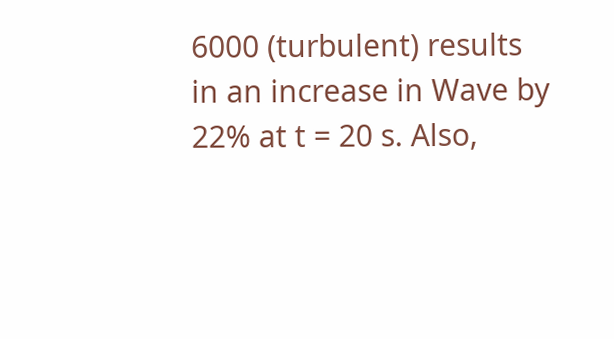6000 (turbulent) results in an increase in Wave by 22% at t = 20 s. Also,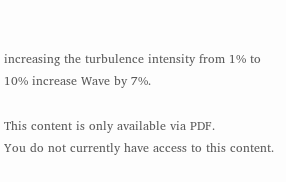increasing the turbulence intensity from 1% to 10% increase Wave by 7%.

This content is only available via PDF.
You do not currently have access to this content.